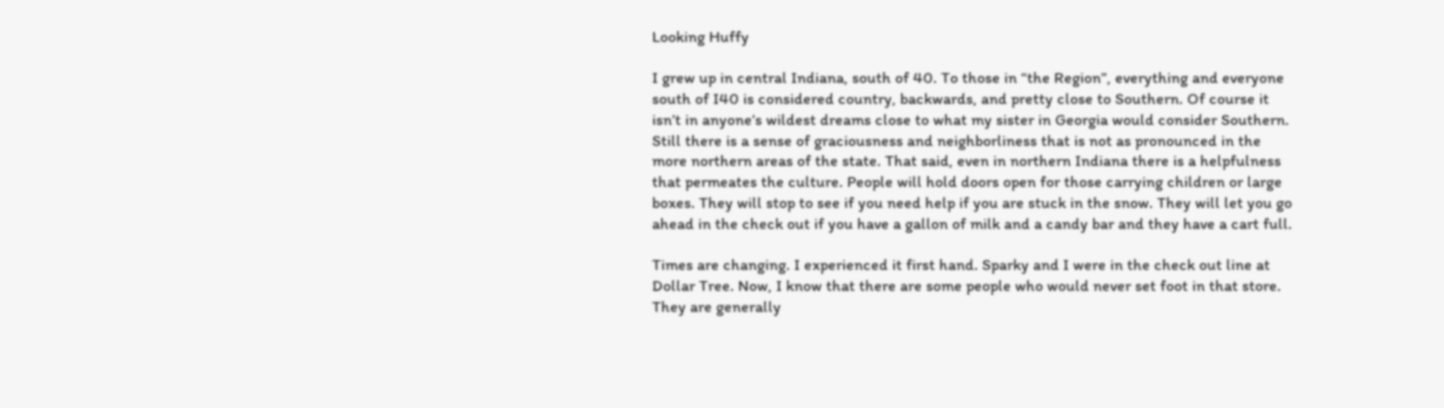Looking Huffy

I grew up in central Indiana, south of 40. To those in “the Region”, everything and everyone south of I40 is considered country, backwards, and pretty close to Southern. Of course it isn’t in anyone’s wildest dreams close to what my sister in Georgia would consider Southern. Still there is a sense of graciousness and neighborliness that is not as pronounced in the more northern areas of the state. That said, even in northern Indiana there is a helpfulness that permeates the culture. People will hold doors open for those carrying children or large boxes. They will stop to see if you need help if you are stuck in the snow. They will let you go ahead in the check out if you have a gallon of milk and a candy bar and they have a cart full.

Times are changing. I experienced it first hand. Sparky and I were in the check out line at Dollar Tree. Now, I know that there are some people who would never set foot in that store. They are generally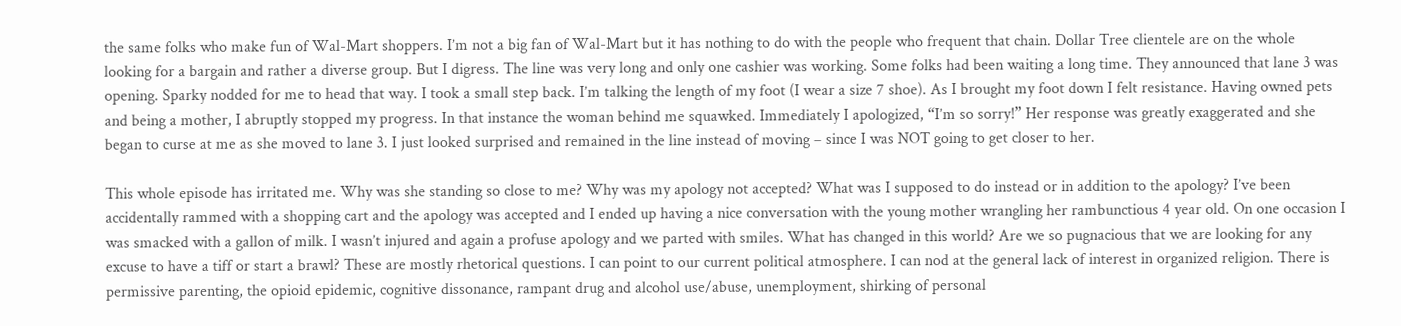the same folks who make fun of Wal-Mart shoppers. I’m not a big fan of Wal-Mart but it has nothing to do with the people who frequent that chain. Dollar Tree clientele are on the whole looking for a bargain and rather a diverse group. But I digress. The line was very long and only one cashier was working. Some folks had been waiting a long time. They announced that lane 3 was opening. Sparky nodded for me to head that way. I took a small step back. I’m talking the length of my foot (I wear a size 7 shoe). As I brought my foot down I felt resistance. Having owned pets and being a mother, I abruptly stopped my progress. In that instance the woman behind me squawked. Immediately I apologized, “I’m so sorry!” Her response was greatly exaggerated and she began to curse at me as she moved to lane 3. I just looked surprised and remained in the line instead of moving – since I was NOT going to get closer to her.

This whole episode has irritated me. Why was she standing so close to me? Why was my apology not accepted? What was I supposed to do instead or in addition to the apology? I’ve been accidentally rammed with a shopping cart and the apology was accepted and I ended up having a nice conversation with the young mother wrangling her rambunctious 4 year old. On one occasion I was smacked with a gallon of milk. I wasn’t injured and again a profuse apology and we parted with smiles. What has changed in this world? Are we so pugnacious that we are looking for any excuse to have a tiff or start a brawl? These are mostly rhetorical questions. I can point to our current political atmosphere. I can nod at the general lack of interest in organized religion. There is permissive parenting, the opioid epidemic, cognitive dissonance, rampant drug and alcohol use/abuse, unemployment, shirking of personal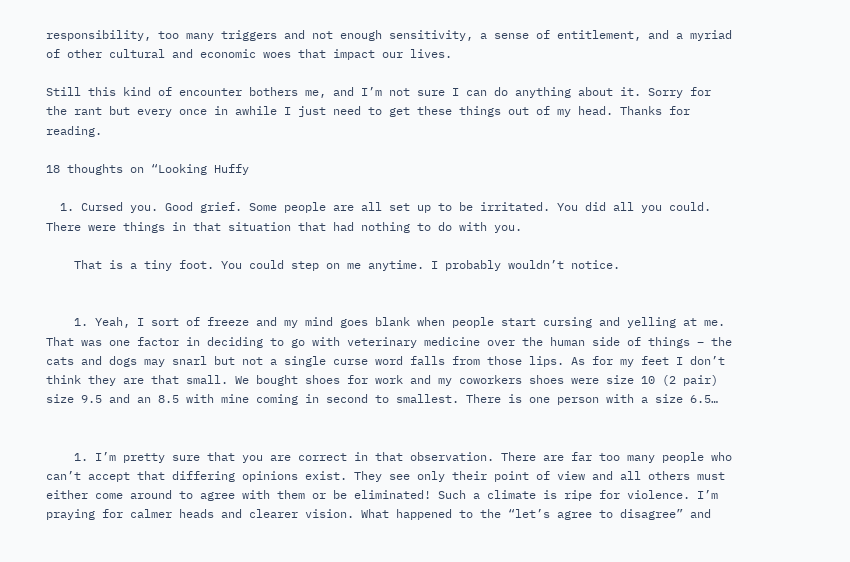responsibility, too many triggers and not enough sensitivity, a sense of entitlement, and a myriad of other cultural and economic woes that impact our lives.

Still this kind of encounter bothers me, and I’m not sure I can do anything about it. Sorry for the rant but every once in awhile I just need to get these things out of my head. Thanks for reading.

18 thoughts on “Looking Huffy

  1. Cursed you. Good grief. Some people are all set up to be irritated. You did all you could. There were things in that situation that had nothing to do with you.

    That is a tiny foot. You could step on me anytime. I probably wouldn’t notice.


    1. Yeah, I sort of freeze and my mind goes blank when people start cursing and yelling at me. That was one factor in deciding to go with veterinary medicine over the human side of things – the cats and dogs may snarl but not a single curse word falls from those lips. As for my feet I don’t think they are that small. We bought shoes for work and my coworkers shoes were size 10 (2 pair) size 9.5 and an 8.5 with mine coming in second to smallest. There is one person with a size 6.5…


    1. I’m pretty sure that you are correct in that observation. There are far too many people who can’t accept that differing opinions exist. They see only their point of view and all others must either come around to agree with them or be eliminated! Such a climate is ripe for violence. I’m praying for calmer heads and clearer vision. What happened to the “let’s agree to disagree” and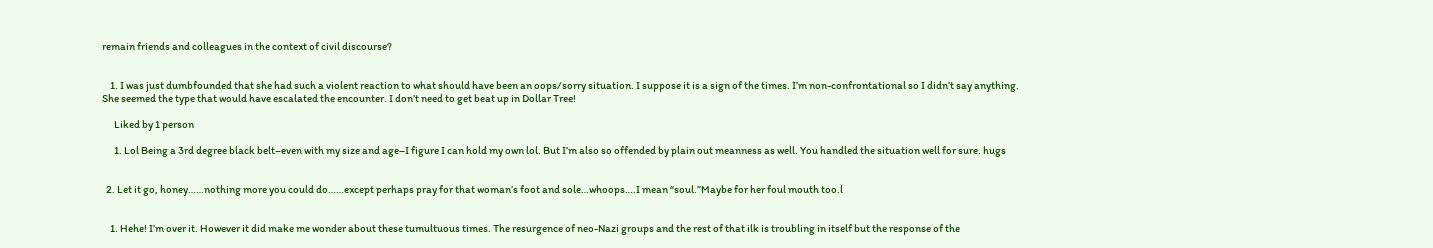remain friends and colleagues in the context of civil discourse?


    1. I was just dumbfounded that she had such a violent reaction to what should have been an oops/sorry situation. I suppose it is a sign of the times. I’m non-confrontational so I didn’t say anything. She seemed the type that would have escalated the encounter. I don’t need to get beat up in Dollar Tree!

      Liked by 1 person

      1. Lol Being a 3rd degree black belt–even with my size and age–I figure I can hold my own lol. But I’m also so offended by plain out meanness as well. You handled the situation well for sure. hugs


  2. Let it go, honey……nothing more you could do……except perhaps pray for that woman’s foot and sole…whoops….I mean “soul.”Maybe for her foul mouth too.l


    1. Hehe! I’m over it. However it did make me wonder about these tumultuous times. The resurgence of neo-Nazi groups and the rest of that ilk is troubling in itself but the response of the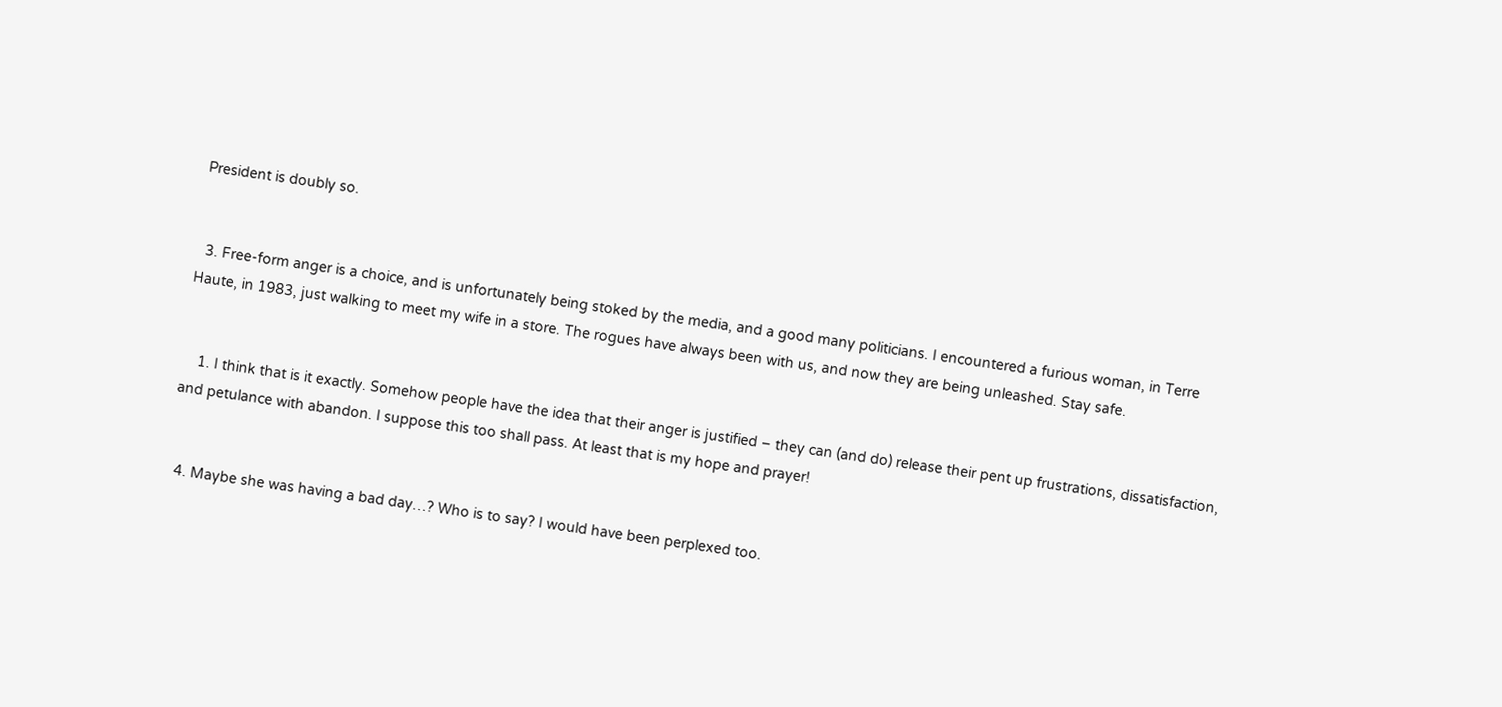President is doubly so.


  3. Free-form anger is a choice, and is unfortunately being stoked by the media, and a good many politicians. I encountered a furious woman, in Terre Haute, in 1983, just walking to meet my wife in a store. The rogues have always been with us, and now they are being unleashed. Stay safe.


    1. I think that is it exactly. Somehow people have the idea that their anger is justified – they can (and do) release their pent up frustrations, dissatisfaction, and petulance with abandon. I suppose this too shall pass. At least that is my hope and prayer!


  4. Maybe she was having a bad day…? Who is to say? I would have been perplexed too.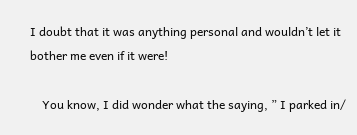I doubt that it was anything personal and wouldn’t let it bother me even if it were!

    You know, I did wonder what the saying, ” I parked in/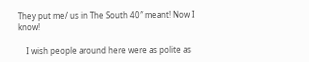They put me/ us in The South 40″ meant! Now I know!

    I wish people around here were as polite as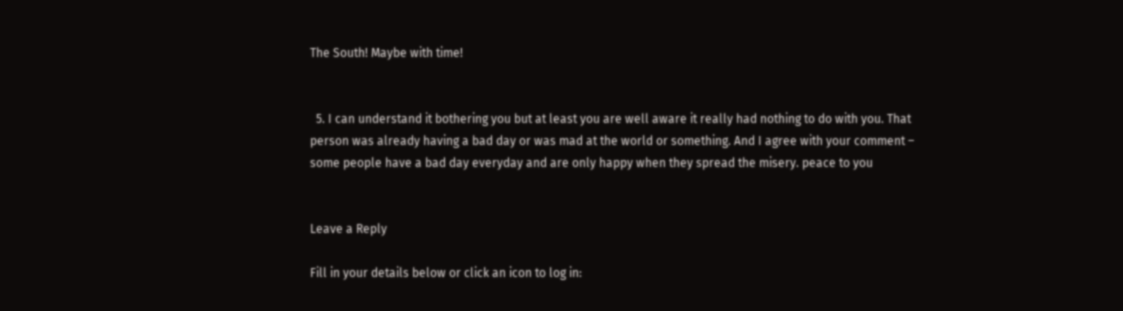The South! Maybe with time!


  5. I can understand it bothering you but at least you are well aware it really had nothing to do with you. That person was already having a bad day or was mad at the world or something. And I agree with your comment – some people have a bad day everyday and are only happy when they spread the misery. peace to you


Leave a Reply

Fill in your details below or click an icon to log in: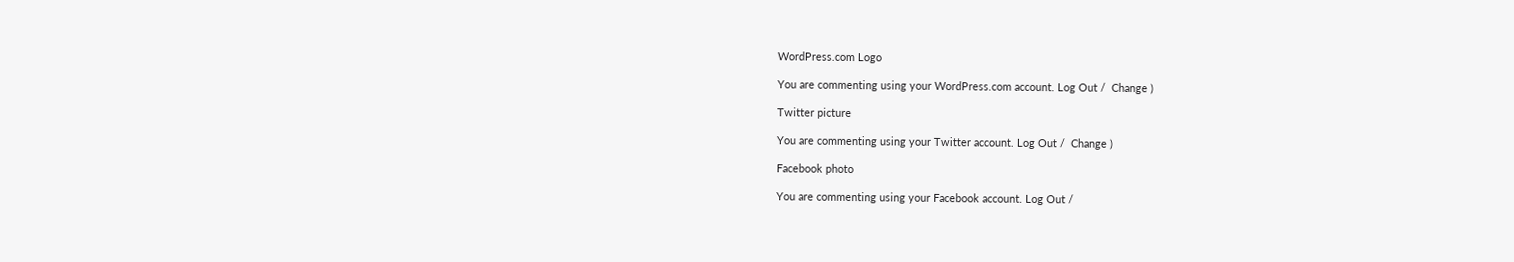WordPress.com Logo

You are commenting using your WordPress.com account. Log Out /  Change )

Twitter picture

You are commenting using your Twitter account. Log Out /  Change )

Facebook photo

You are commenting using your Facebook account. Log Out /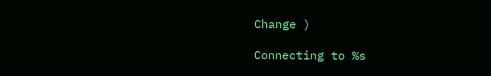Change )

Connecting to %s